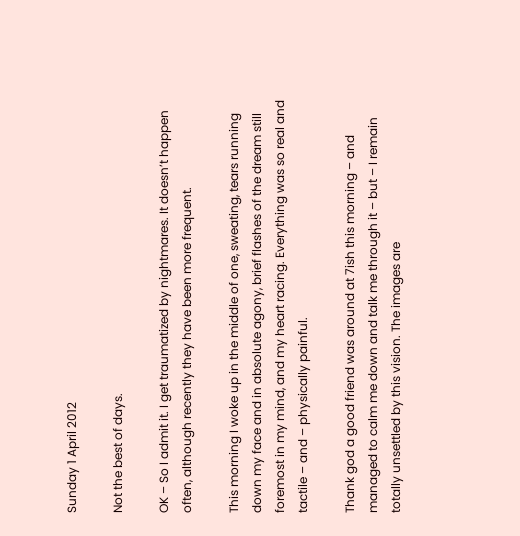Sunday 1 April 2012

Not the best of days.

OK – So I admit it. I get traumatized by nightmares. It doesn’t happen often, although recently they have been more frequent.

This morning I woke up in the middle of one, sweating, tears running down my face and in absolute agony, brief flashes of the dream still foremost in my mind, and my heart racing. Everything was so real and tactile – and – physically painful.

Thank god a good friend was around at 7ish this morning – and managed to calm me down and talk me through it – but – I remain totally unsettled by this vision. The images are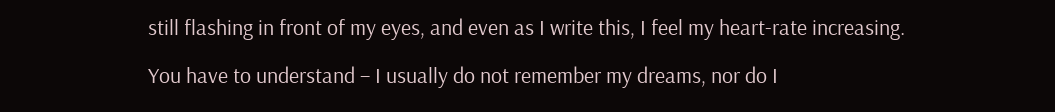still flashing in front of my eyes, and even as I write this, I feel my heart-rate increasing.

You have to understand – I usually do not remember my dreams, nor do I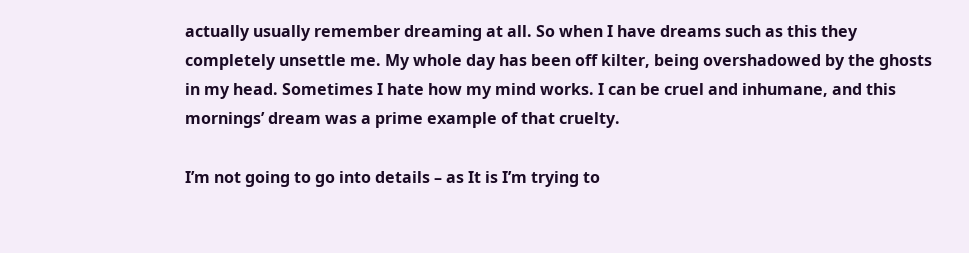actually usually remember dreaming at all. So when I have dreams such as this they completely unsettle me. My whole day has been off kilter, being overshadowed by the ghosts in my head. Sometimes I hate how my mind works. I can be cruel and inhumane, and this mornings’ dream was a prime example of that cruelty.

I’m not going to go into details – as It is I’m trying to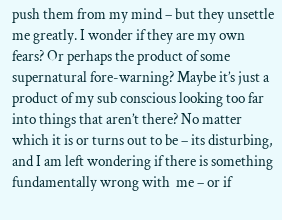push them from my mind – but they unsettle me greatly. I wonder if they are my own fears? Or perhaps the product of some supernatural fore-warning? Maybe it’s just a product of my sub conscious looking too far into things that aren’t there? No matter which it is or turns out to be – its disturbing, and I am left wondering if there is something fundamentally wrong with  me – or if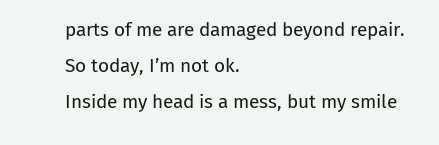parts of me are damaged beyond repair. So today, I’m not ok.
Inside my head is a mess, but my smile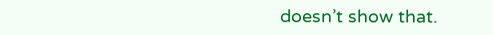doesn’t show that.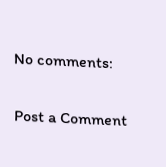No comments:

Post a Comment